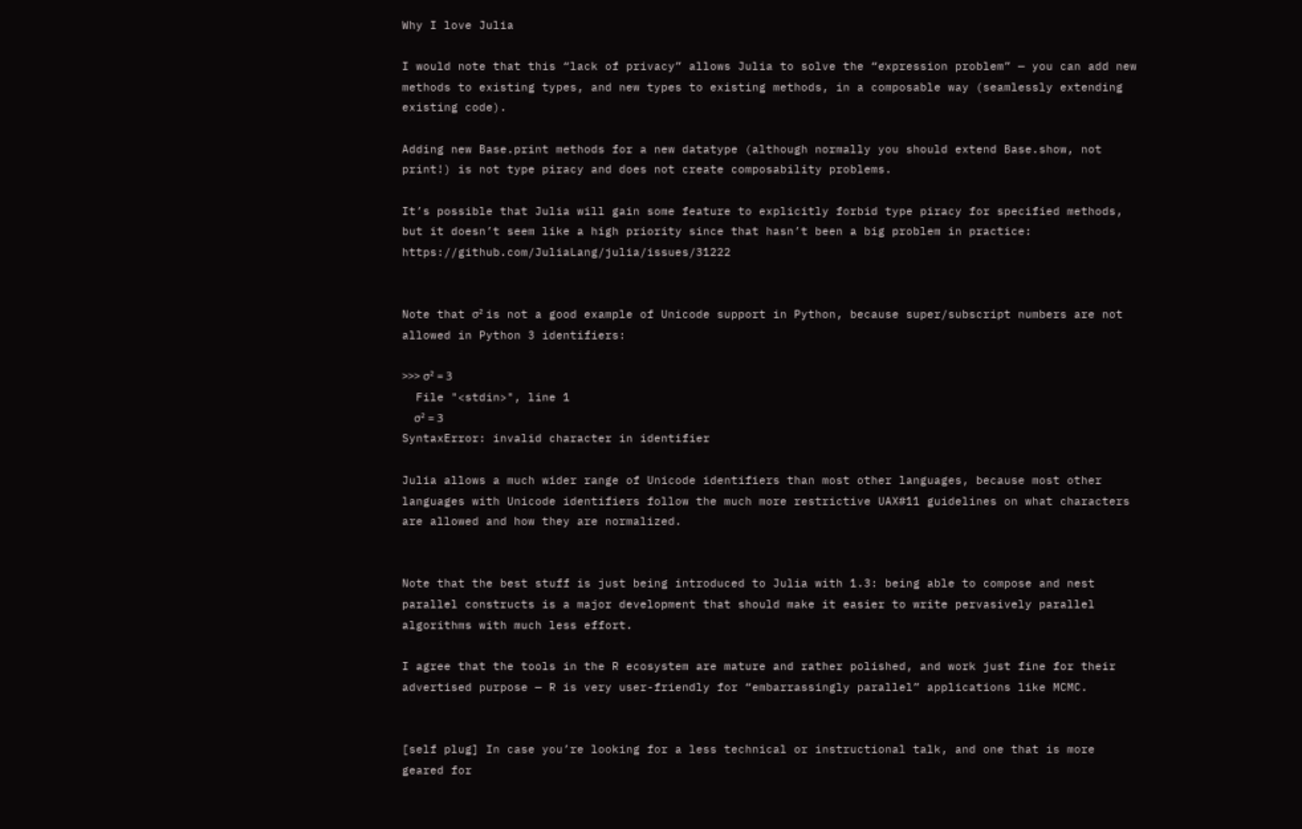Why I love Julia

I would note that this “lack of privacy” allows Julia to solve the “expression problem” — you can add new methods to existing types, and new types to existing methods, in a composable way (seamlessly extending existing code).

Adding new Base.print methods for a new datatype (although normally you should extend Base.show, not print!) is not type piracy and does not create composability problems.

It’s possible that Julia will gain some feature to explicitly forbid type piracy for specified methods, but it doesn’t seem like a high priority since that hasn’t been a big problem in practice: https://github.com/JuliaLang/julia/issues/31222


Note that σ² is not a good example of Unicode support in Python, because super/subscript numbers are not allowed in Python 3 identifiers:

>>> σ² = 3
  File "<stdin>", line 1
    σ² = 3
SyntaxError: invalid character in identifier

Julia allows a much wider range of Unicode identifiers than most other languages, because most other languages with Unicode identifiers follow the much more restrictive UAX#11 guidelines on what characters are allowed and how they are normalized.


Note that the best stuff is just being introduced to Julia with 1.3: being able to compose and nest parallel constructs is a major development that should make it easier to write pervasively parallel algorithms with much less effort.

I agree that the tools in the R ecosystem are mature and rather polished, and work just fine for their advertised purpose — R is very user-friendly for “embarrassingly parallel” applications like MCMC.


[self plug] In case you’re looking for a less technical or instructional talk, and one that is more geared for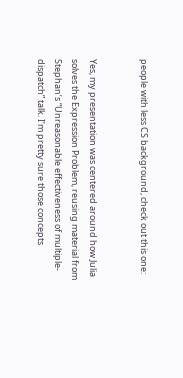people with less CS background, check out this one:


Yes, my presentation was centered around how Julia solves the Expression Problem, reusing material from Stephan’s “Unreasonable effectiveness of multiple-dispatch” talk. I’m pretty sure those concepts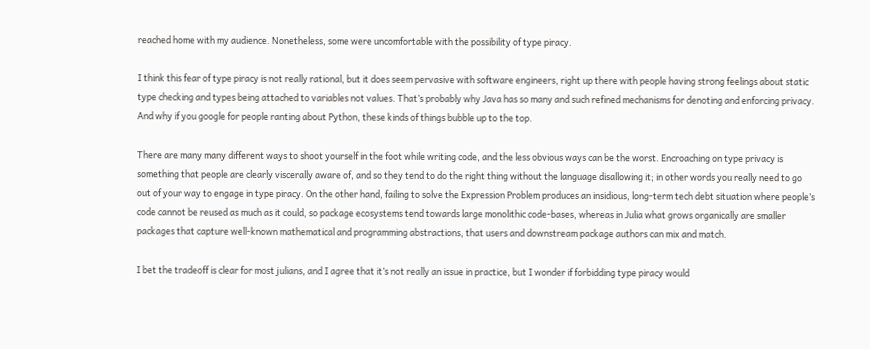reached home with my audience. Nonetheless, some were uncomfortable with the possibility of type piracy.

I think this fear of type piracy is not really rational, but it does seem pervasive with software engineers, right up there with people having strong feelings about static type checking and types being attached to variables not values. That’s probably why Java has so many and such refined mechanisms for denoting and enforcing privacy. And why if you google for people ranting about Python, these kinds of things bubble up to the top.

There are many many different ways to shoot yourself in the foot while writing code, and the less obvious ways can be the worst. Encroaching on type privacy is something that people are clearly viscerally aware of, and so they tend to do the right thing without the language disallowing it; in other words you really need to go out of your way to engage in type piracy. On the other hand, failing to solve the Expression Problem produces an insidious, long-term tech debt situation where people’s code cannot be reused as much as it could, so package ecosystems tend towards large monolithic code-bases, whereas in Julia what grows organically are smaller packages that capture well-known mathematical and programming abstractions, that users and downstream package authors can mix and match.

I bet the tradeoff is clear for most julians, and I agree that it’s not really an issue in practice, but I wonder if forbidding type piracy would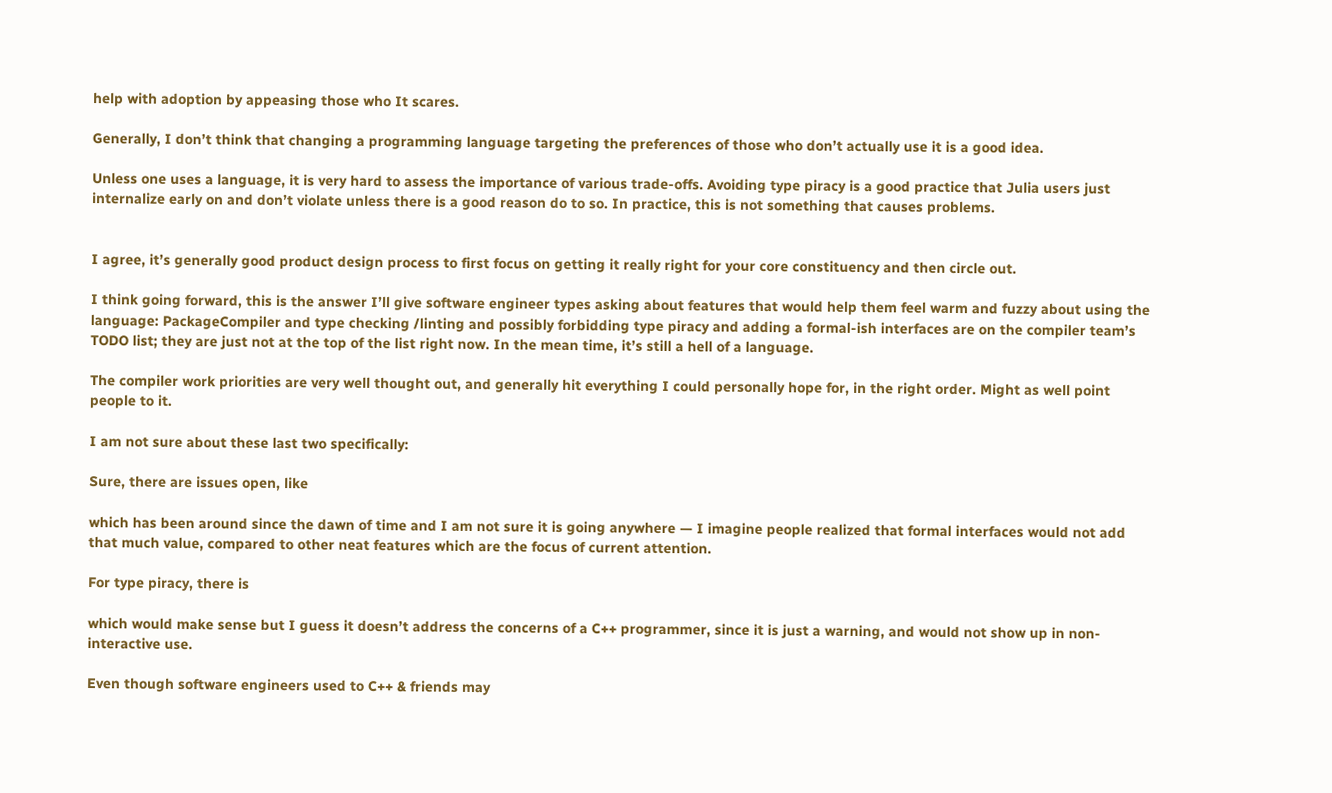help with adoption by appeasing those who It scares.

Generally, I don’t think that changing a programming language targeting the preferences of those who don’t actually use it is a good idea.

Unless one uses a language, it is very hard to assess the importance of various trade-offs. Avoiding type piracy is a good practice that Julia users just internalize early on and don’t violate unless there is a good reason do to so. In practice, this is not something that causes problems.


I agree, it’s generally good product design process to first focus on getting it really right for your core constituency and then circle out.

I think going forward, this is the answer I’ll give software engineer types asking about features that would help them feel warm and fuzzy about using the language: PackageCompiler and type checking /linting and possibly forbidding type piracy and adding a formal-ish interfaces are on the compiler team’s TODO list; they are just not at the top of the list right now. In the mean time, it’s still a hell of a language.

The compiler work priorities are very well thought out, and generally hit everything I could personally hope for, in the right order. Might as well point people to it.

I am not sure about these last two specifically:

Sure, there are issues open, like

which has been around since the dawn of time and I am not sure it is going anywhere — I imagine people realized that formal interfaces would not add that much value, compared to other neat features which are the focus of current attention.

For type piracy, there is

which would make sense but I guess it doesn’t address the concerns of a C++ programmer, since it is just a warning, and would not show up in non-interactive use.

Even though software engineers used to C++ & friends may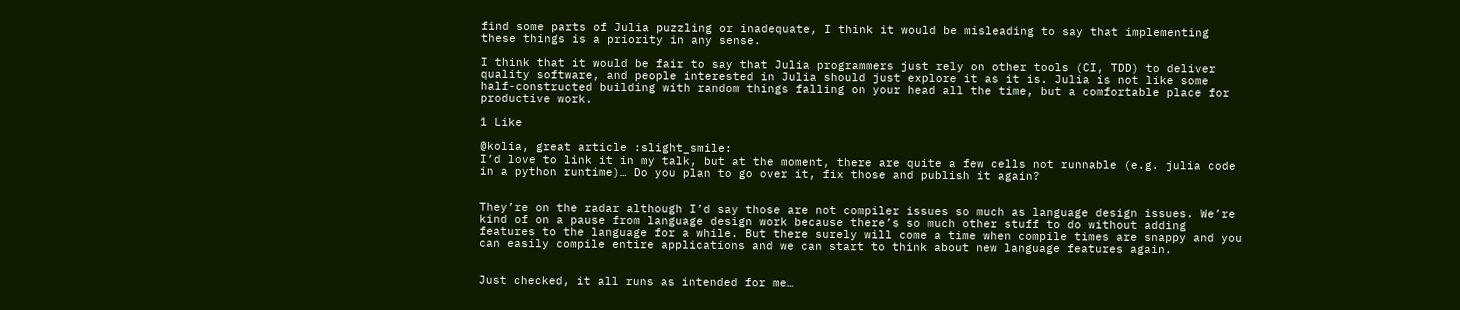find some parts of Julia puzzling or inadequate, I think it would be misleading to say that implementing these things is a priority in any sense.

I think that it would be fair to say that Julia programmers just rely on other tools (CI, TDD) to deliver quality software, and people interested in Julia should just explore it as it is. Julia is not like some half-constructed building with random things falling on your head all the time, but a comfortable place for productive work.

1 Like

@kolia, great article :slight_smile:
I’d love to link it in my talk, but at the moment, there are quite a few cells not runnable (e.g. julia code in a python runtime)… Do you plan to go over it, fix those and publish it again?


They’re on the radar although I’d say those are not compiler issues so much as language design issues. We’re kind of on a pause from language design work because there’s so much other stuff to do without adding features to the language for a while. But there surely will come a time when compile times are snappy and you can easily compile entire applications and we can start to think about new language features again.


Just checked, it all runs as intended for me…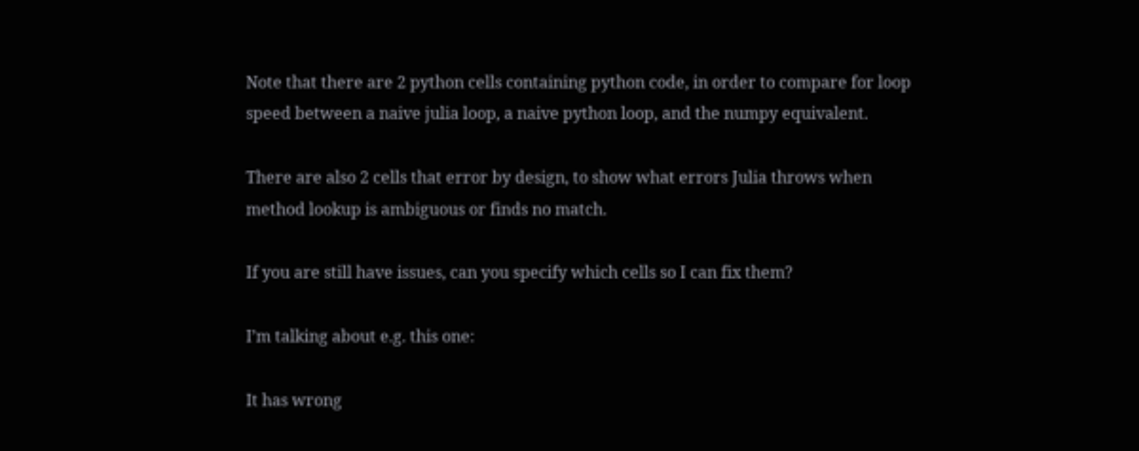Note that there are 2 python cells containing python code, in order to compare for loop speed between a naive julia loop, a naive python loop, and the numpy equivalent.

There are also 2 cells that error by design, to show what errors Julia throws when method lookup is ambiguous or finds no match.

If you are still have issues, can you specify which cells so I can fix them?

I’m talking about e.g. this one:

It has wrong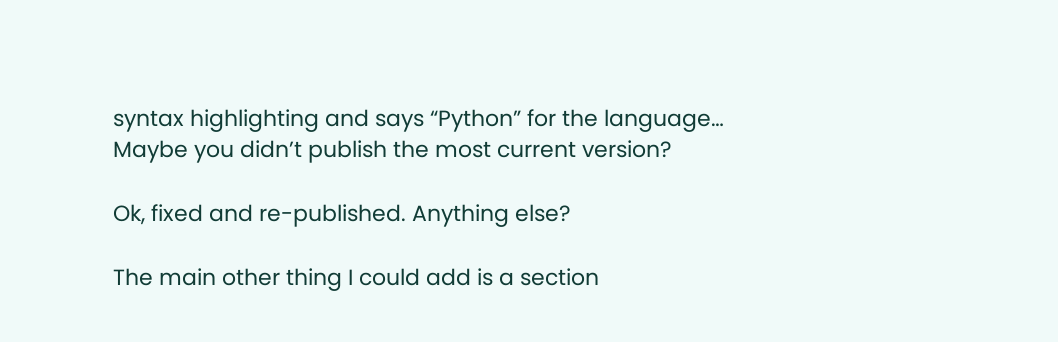syntax highlighting and says “Python” for the language…
Maybe you didn’t publish the most current version?

Ok, fixed and re-published. Anything else?

The main other thing I could add is a section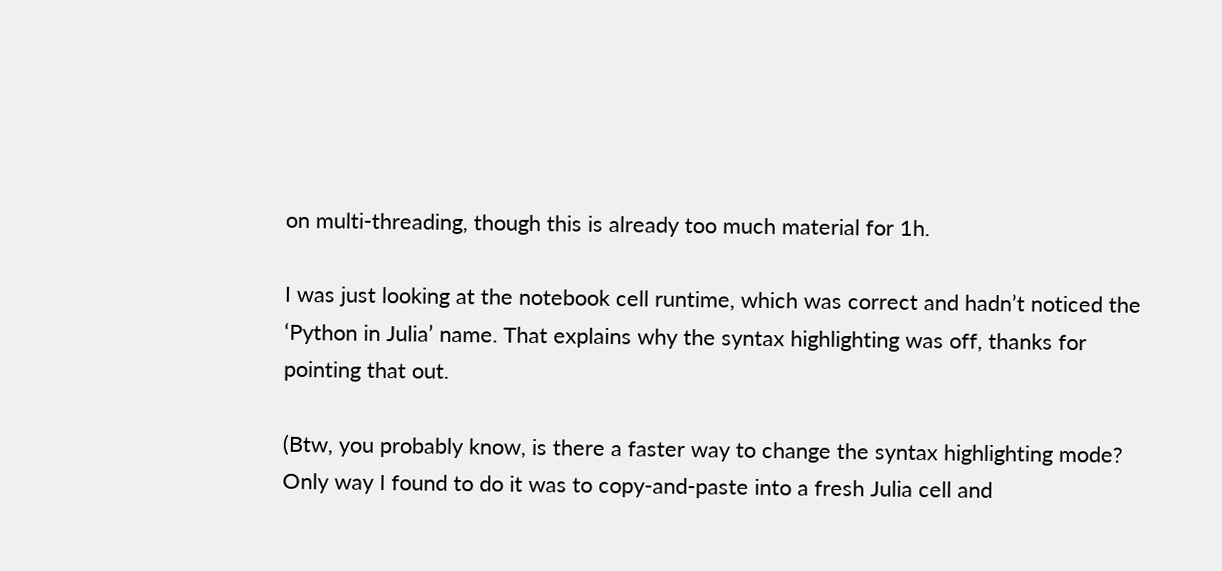on multi-threading, though this is already too much material for 1h.

I was just looking at the notebook cell runtime, which was correct and hadn’t noticed the ‘Python in Julia’ name. That explains why the syntax highlighting was off, thanks for pointing that out.

(Btw, you probably know, is there a faster way to change the syntax highlighting mode? Only way I found to do it was to copy-and-paste into a fresh Julia cell and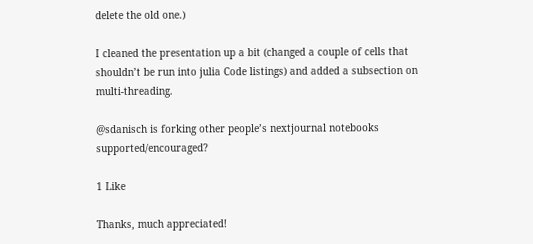delete the old one.)

I cleaned the presentation up a bit (changed a couple of cells that shouldn’t be run into julia Code listings) and added a subsection on multi-threading.

@sdanisch is forking other people’s nextjournal notebooks supported/encouraged?

1 Like

Thanks, much appreciated!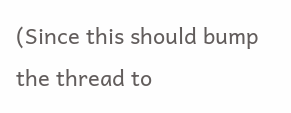(Since this should bump the thread to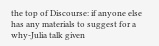the top of Discourse: if anyone else has any materials to suggest for a why-Julia talk given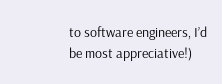to software engineers, I’d be most appreciative!)